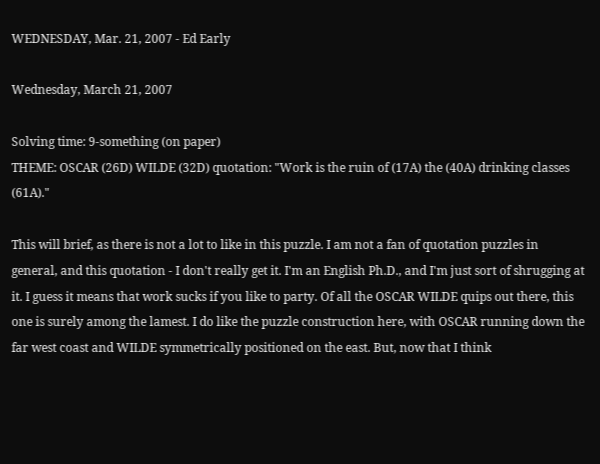WEDNESDAY, Mar. 21, 2007 - Ed Early

Wednesday, March 21, 2007

Solving time: 9-something (on paper)
THEME: OSCAR (26D) WILDE (32D) quotation: "Work is the ruin of (17A) the (40A) drinking classes (61A)."

This will brief, as there is not a lot to like in this puzzle. I am not a fan of quotation puzzles in general, and this quotation - I don't really get it. I'm an English Ph.D., and I'm just sort of shrugging at it. I guess it means that work sucks if you like to party. Of all the OSCAR WILDE quips out there, this one is surely among the lamest. I do like the puzzle construction here, with OSCAR running down the far west coast and WILDE symmetrically positioned on the east. But, now that I think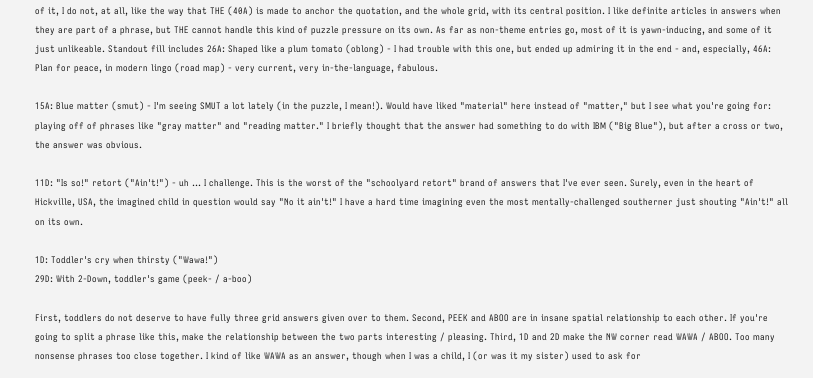of it, I do not, at all, like the way that THE (40A) is made to anchor the quotation, and the whole grid, with its central position. I like definite articles in answers when they are part of a phrase, but THE cannot handle this kind of puzzle pressure on its own. As far as non-theme entries go, most of it is yawn-inducing, and some of it just unlikeable. Standout fill includes 26A: Shaped like a plum tomato (oblong) - I had trouble with this one, but ended up admiring it in the end - and, especially, 46A: Plan for peace, in modern lingo (road map) - very current, very in-the-language, fabulous.

15A: Blue matter (smut) - I'm seeing SMUT a lot lately (in the puzzle, I mean!). Would have liked "material" here instead of "matter," but I see what you're going for: playing off of phrases like "gray matter" and "reading matter." I briefly thought that the answer had something to do with IBM ("Big Blue"), but after a cross or two, the answer was obvious.

11D: "Is so!" retort ("Ain't!") - uh ... I challenge. This is the worst of the "schoolyard retort" brand of answers that I've ever seen. Surely, even in the heart of Hickville, USA, the imagined child in question would say "No it ain't!" I have a hard time imagining even the most mentally-challenged southerner just shouting "Ain't!" all on its own.

1D: Toddler's cry when thirsty ("Wawa!")
29D: With 2-Down, toddler's game (peek- / a-boo)

First, toddlers do not deserve to have fully three grid answers given over to them. Second, PEEK and ABOO are in insane spatial relationship to each other. If you're going to split a phrase like this, make the relationship between the two parts interesting / pleasing. Third, 1D and 2D make the NW corner read WAWA / ABOO. Too many nonsense phrases too close together. I kind of like WAWA as an answer, though when I was a child, I (or was it my sister) used to ask for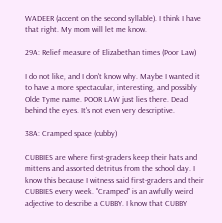WADEER (accent on the second syllable). I think I have that right. My mom will let me know.

29A: Relief measure of Elizabethan times (Poor Law)

I do not like, and I don't know why. Maybe I wanted it to have a more spectacular, interesting, and possibly Olde Tyme name. POOR LAW just lies there. Dead behind the eyes. It's not even very descriptive.

38A: Cramped space (cubby)

CUBBIES are where first-graders keep their hats and mittens and assorted detritus from the school day. I know this because I witness said first-graders and their CUBBIES every week. "Cramped" is an awfully weird adjective to describe a CUBBY. I know that CUBBY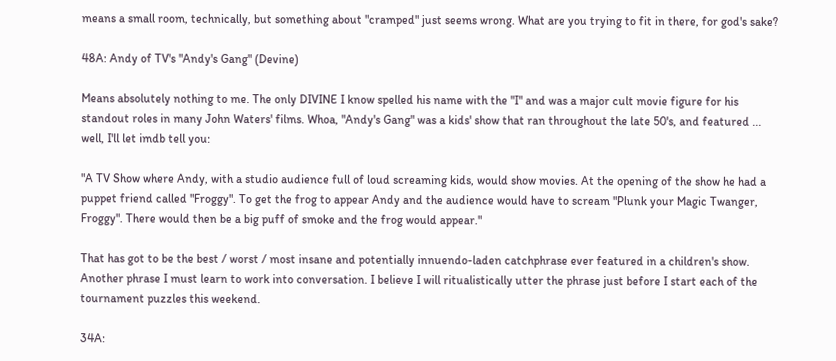means a small room, technically, but something about "cramped" just seems wrong. What are you trying to fit in there, for god's sake?

48A: Andy of TV's "Andy's Gang" (Devine)

Means absolutely nothing to me. The only DIVINE I know spelled his name with the "I" and was a major cult movie figure for his standout roles in many John Waters' films. Whoa, "Andy's Gang" was a kids' show that ran throughout the late 50's, and featured ... well, I'll let imdb tell you:

"A TV Show where Andy, with a studio audience full of loud screaming kids, would show movies. At the opening of the show he had a puppet friend called "Froggy". To get the frog to appear Andy and the audience would have to scream "Plunk your Magic Twanger, Froggy". There would then be a big puff of smoke and the frog would appear."

That has got to be the best / worst / most insane and potentially innuendo-laden catchphrase ever featured in a children's show. Another phrase I must learn to work into conversation. I believe I will ritualistically utter the phrase just before I start each of the tournament puzzles this weekend.

34A: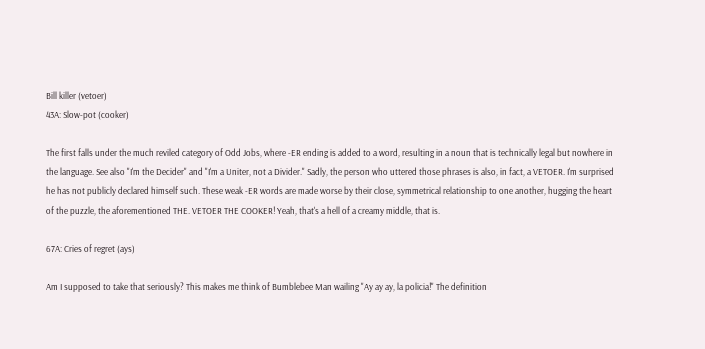Bill killer (vetoer)
43A: Slow-pot (cooker)

The first falls under the much reviled category of Odd Jobs, where -ER ending is added to a word, resulting in a noun that is technically legal but nowhere in the language. See also "I'm the Decider" and "I'm a Uniter, not a Divider." Sadly, the person who uttered those phrases is also, in fact, a VETOER. I'm surprised he has not publicly declared himself such. These weak -ER words are made worse by their close, symmetrical relationship to one another, hugging the heart of the puzzle, the aforementioned THE. VETOER THE COOKER! Yeah, that's a hell of a creamy middle, that is.

67A: Cries of regret (ays)

Am I supposed to take that seriously? This makes me think of Bumblebee Man wailing "Ay ay ay, la policia!" The definition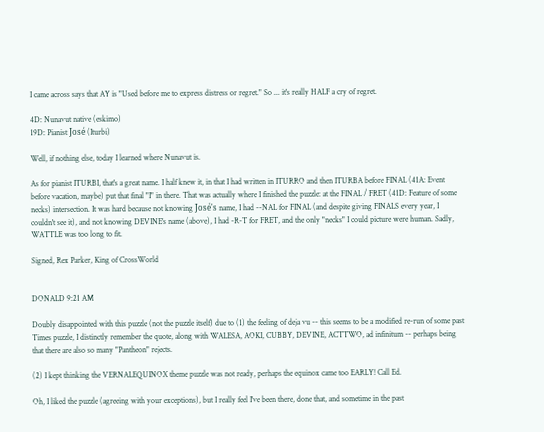I came across says that AY is "Used before me to express distress or regret." So ... it's really HALF a cry of regret.

4D: Nunavut native (eskimo)
19D: Pianist José (Iturbi)

Well, if nothing else, today I learned where Nunavut is.

As for pianist ITURBI, that's a great name. I half knew it, in that I had written in ITURRO and then ITURBA before FINAL (41A: Event before vacation, maybe) put that final "I" in there. That was actually where I finished the puzzle: at the FINAL / FRET (41D: Feature of some necks) intersection. It was hard because not knowing José's name, I had --NAL for FINAL (and despite giving FINALS every year, I couldn't see it), and not knowing DEVINE's name (above), I had -R-T for FRET, and the only "necks" I could picture were human. Sadly, WATTLE was too long to fit.

Signed, Rex Parker, King of CrossWorld


DONALD 9:21 AM

Doubly disappointed with this puzzle (not the puzzle itself) due to (1) the feeling of deja vu -- this seems to be a modified re-run of some past Times puzzle, I distinctly remember the quote, along with WALESA, AOKI, CUBBY, DEVINE, ACTTWO, ad infinitum -- perhaps being that there are also so many "Pantheon" rejects.

(2) I kept thinking the VERNALEQUINOX theme puzzle was not ready, perhaps the equinox came too EARLY! Call Ed.

Oh, I liked the puzzle (agreeing with your exceptions), but I really feel I've been there, done that, and sometime in the past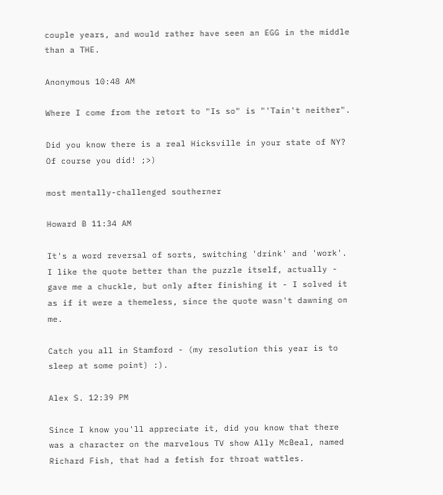couple years, and would rather have seen an EGG in the middle than a THE.

Anonymous 10:48 AM

Where I come from the retort to "Is so" is "'Tain't neither".

Did you know there is a real Hicksville in your state of NY? Of course you did! ;>)

most mentally-challenged southerner

Howard B 11:34 AM

It's a word reversal of sorts, switching 'drink' and 'work'. I like the quote better than the puzzle itself, actually - gave me a chuckle, but only after finishing it - I solved it as if it were a themeless, since the quote wasn't dawning on me.

Catch you all in Stamford - (my resolution this year is to sleep at some point) :).

Alex S. 12:39 PM

Since I know you'll appreciate it, did you know that there was a character on the marvelous TV show Ally McBeal, named Richard Fish, that had a fetish for throat wattles.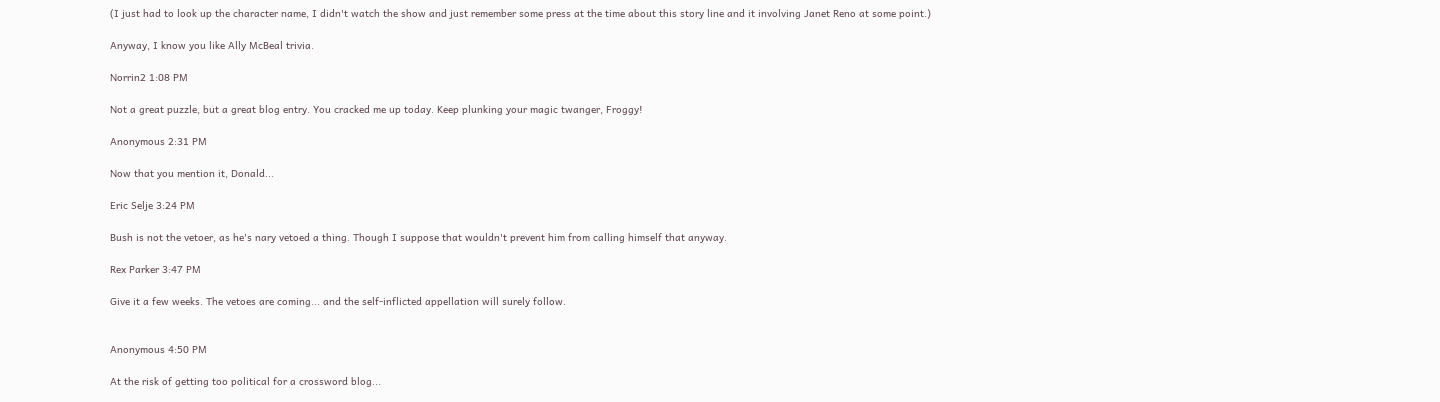(I just had to look up the character name, I didn't watch the show and just remember some press at the time about this story line and it involving Janet Reno at some point.)

Anyway, I know you like Ally McBeal trivia.

Norrin2 1:08 PM

Not a great puzzle, but a great blog entry. You cracked me up today. Keep plunking your magic twanger, Froggy!

Anonymous 2:31 PM

Now that you mention it, Donald...

Eric Selje 3:24 PM

Bush is not the vetoer, as he's nary vetoed a thing. Though I suppose that wouldn't prevent him from calling himself that anyway.

Rex Parker 3:47 PM

Give it a few weeks. The vetoes are coming... and the self-inflicted appellation will surely follow.


Anonymous 4:50 PM

At the risk of getting too political for a crossword blog...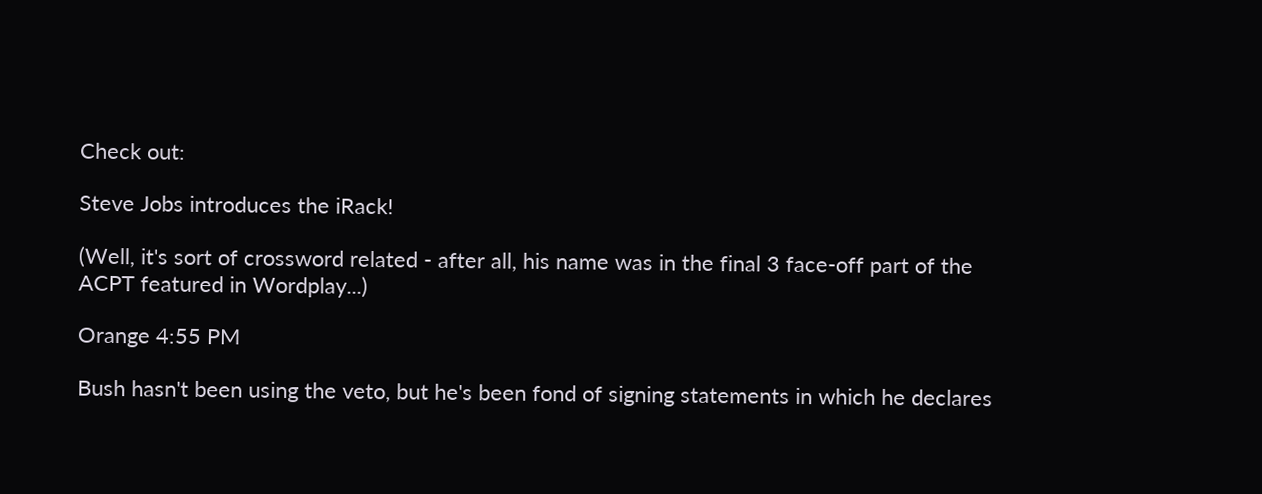Check out:

Steve Jobs introduces the iRack!

(Well, it's sort of crossword related - after all, his name was in the final 3 face-off part of the ACPT featured in Wordplay...)

Orange 4:55 PM

Bush hasn't been using the veto, but he's been fond of signing statements in which he declares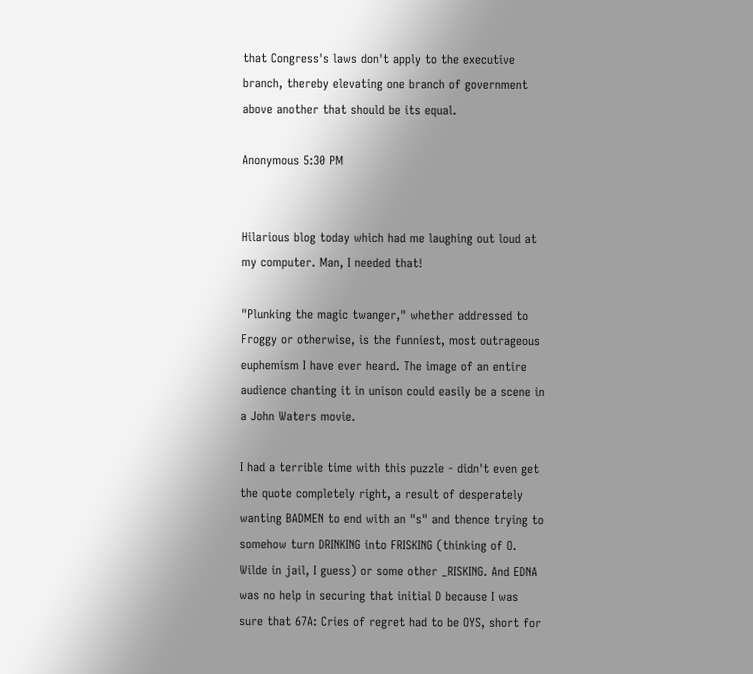that Congress's laws don't apply to the executive branch, thereby elevating one branch of government above another that should be its equal.

Anonymous 5:30 PM


Hilarious blog today which had me laughing out loud at my computer. Man, I needed that!

"Plunking the magic twanger," whether addressed to Froggy or otherwise, is the funniest, most outrageous euphemism I have ever heard. The image of an entire audience chanting it in unison could easily be a scene in a John Waters movie.

I had a terrible time with this puzzle - didn't even get the quote completely right, a result of desperately wanting BADMEN to end with an "s" and thence trying to somehow turn DRINKING into FRISKING (thinking of O. Wilde in jail, I guess) or some other _RISKING. And EDNA was no help in securing that initial D because I was sure that 67A: Cries of regret had to be OYS, short for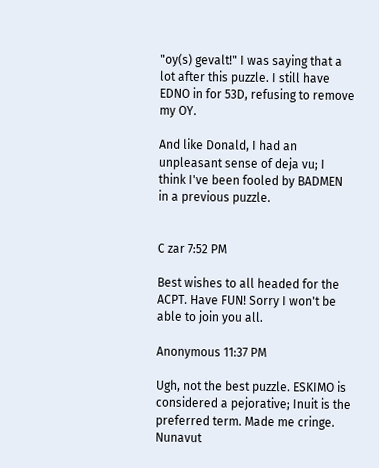"oy(s) gevalt!" I was saying that a lot after this puzzle. I still have EDNO in for 53D, refusing to remove my OY.

And like Donald, I had an unpleasant sense of deja vu; I think I've been fooled by BADMEN in a previous puzzle.


C zar 7:52 PM

Best wishes to all headed for the ACPT. Have FUN! Sorry I won't be able to join you all.

Anonymous 11:37 PM

Ugh, not the best puzzle. ESKIMO is considered a pejorative; Inuit is the preferred term. Made me cringe. Nunavut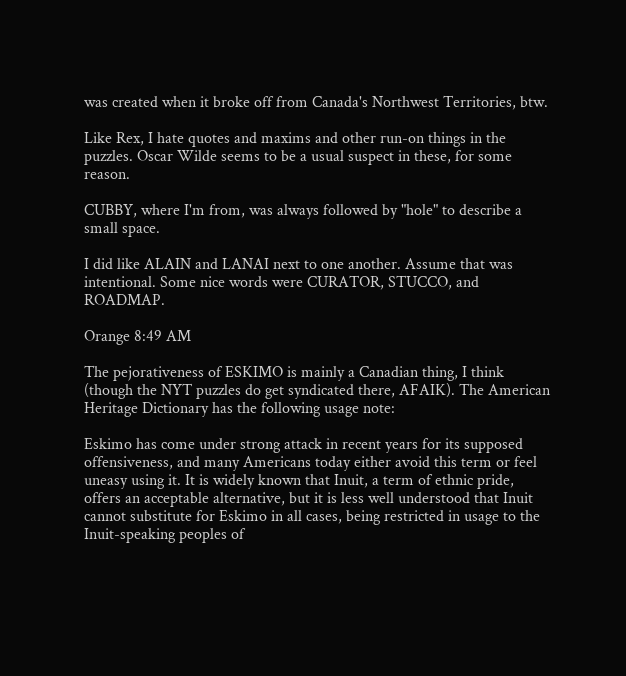was created when it broke off from Canada's Northwest Territories, btw.

Like Rex, I hate quotes and maxims and other run-on things in the puzzles. Oscar Wilde seems to be a usual suspect in these, for some reason.

CUBBY, where I'm from, was always followed by "hole" to describe a small space.

I did like ALAIN and LANAI next to one another. Assume that was intentional. Some nice words were CURATOR, STUCCO, and ROADMAP.

Orange 8:49 AM

The pejorativeness of ESKIMO is mainly a Canadian thing, I think (though the NYT puzzles do get syndicated there, AFAIK). The American Heritage Dictionary has the following usage note:

Eskimo has come under strong attack in recent years for its supposed offensiveness, and many Americans today either avoid this term or feel uneasy using it. It is widely known that Inuit, a term of ethnic pride, offers an acceptable alternative, but it is less well understood that Inuit cannot substitute for Eskimo in all cases, being restricted in usage to the Inuit-speaking peoples of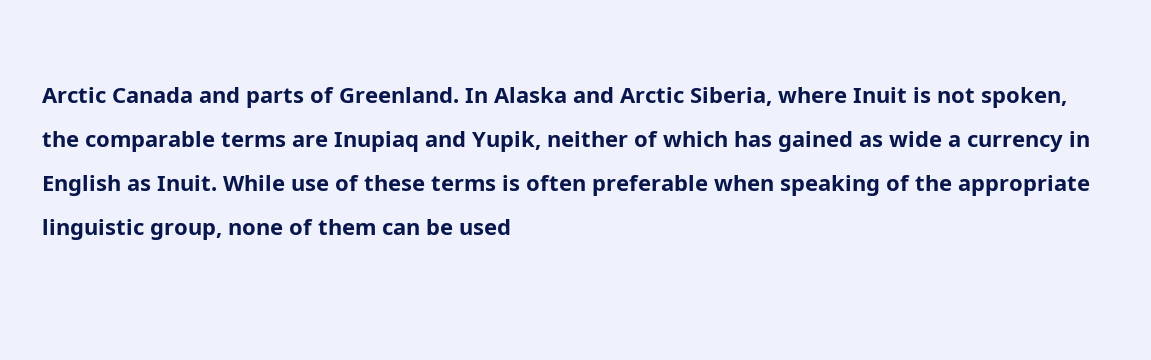Arctic Canada and parts of Greenland. In Alaska and Arctic Siberia, where Inuit is not spoken, the comparable terms are Inupiaq and Yupik, neither of which has gained as wide a currency in English as Inuit. While use of these terms is often preferable when speaking of the appropriate linguistic group, none of them can be used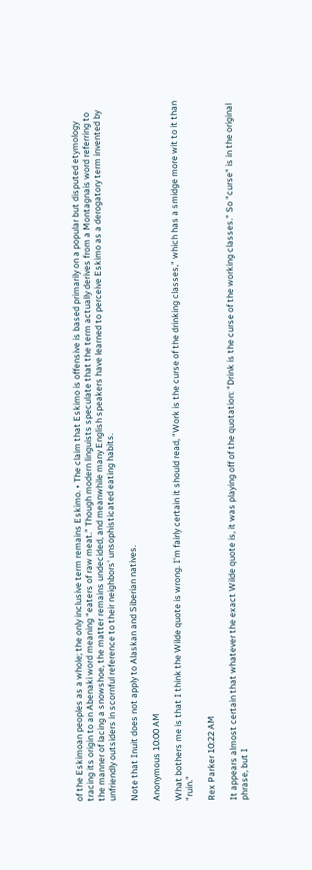of the Eskimoan peoples as a whole; the only inclusive term remains Eskimo. • The claim that Eskimo is offensive is based primarily on a popular but disputed etymology tracing its origin to an Abenaki word meaning “eaters of raw meat.” Though modern linguists speculate that the term actually derives from a Montagnais word referring to the manner of lacing a snowshoe, the matter remains undecided, and meanwhile many English speakers have learned to perceive Eskimo as a derogatory term invented by unfriendly outsiders in scornful reference to their neighbors' unsophisticated eating habits.

Note that Inuit does not apply to Alaskan and Siberian natives.

Anonymous 10:00 AM

What bothers me is that I think the Wilde quote is wrong. I'm fairly certain it should read, "Work is the curse of the drinking classes," which has a smidge more wit to it than "ruin."

Rex Parker 10:22 AM

It appears almost certain that whatever the exact Wilde quote is, it was playing off of the quotation: "Drink is the curse of the working classes." So "curse" is in the original phrase, but I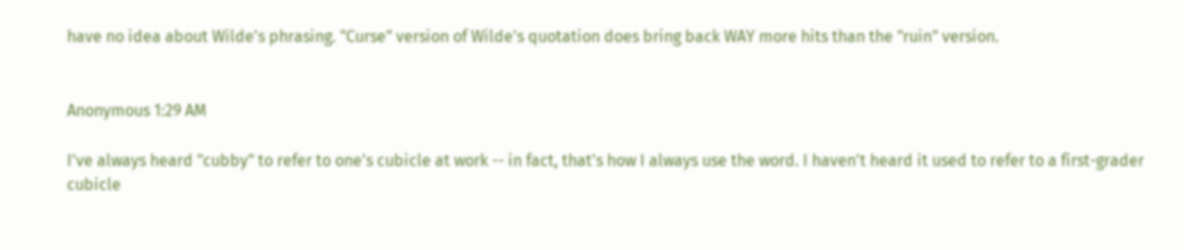have no idea about Wilde's phrasing. "Curse" version of Wilde's quotation does bring back WAY more hits than the "ruin" version.


Anonymous 1:29 AM

I've always heard "cubby" to refer to one's cubicle at work -- in fact, that's how I always use the word. I haven't heard it used to refer to a first-grader cubicle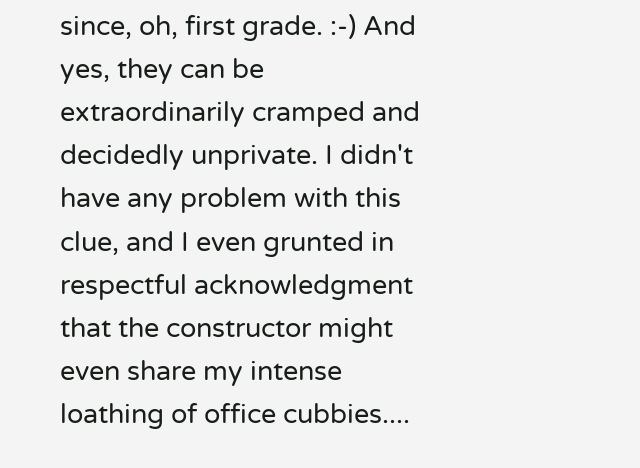since, oh, first grade. :-) And yes, they can be extraordinarily cramped and decidedly unprivate. I didn't have any problem with this clue, and I even grunted in respectful acknowledgment that the constructor might even share my intense loathing of office cubbies....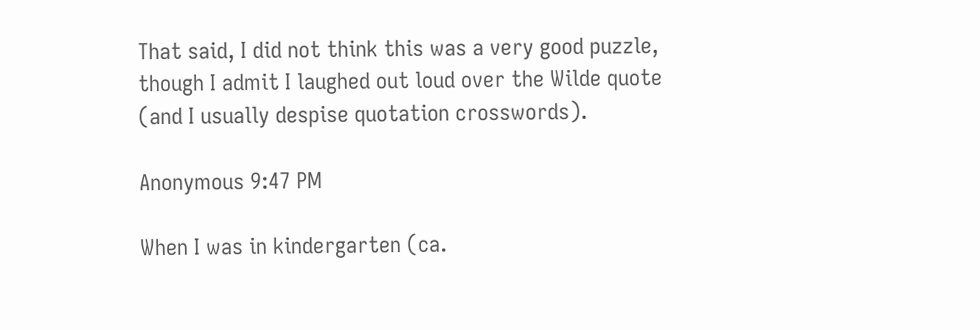That said, I did not think this was a very good puzzle, though I admit I laughed out loud over the Wilde quote (and I usually despise quotation crosswords).

Anonymous 9:47 PM

When I was in kindergarten (ca.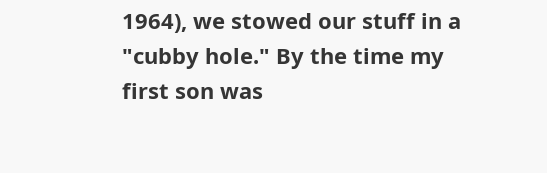1964), we stowed our stuff in a "cubby hole." By the time my first son was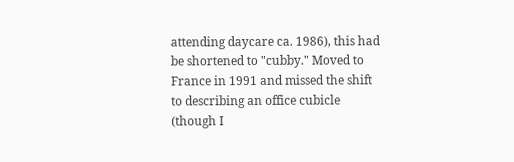attending daycare ca. 1986), this had be shortened to "cubby." Moved to France in 1991 and missed the shift to describing an office cubicle (though I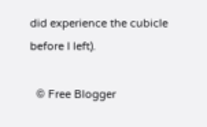did experience the cubicle before I left).

  © Free Blogger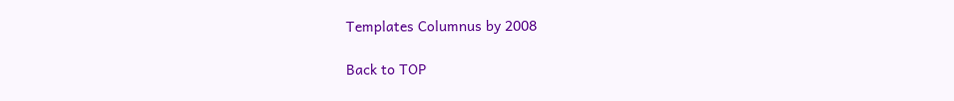Templates Columnus by 2008

Back to TOP